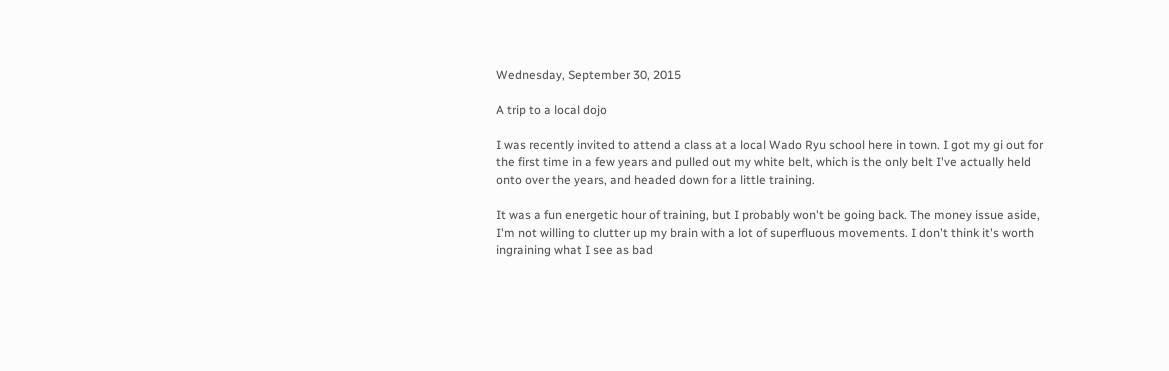Wednesday, September 30, 2015

A trip to a local dojo

I was recently invited to attend a class at a local Wado Ryu school here in town. I got my gi out for the first time in a few years and pulled out my white belt, which is the only belt I've actually held onto over the years, and headed down for a little training.

It was a fun energetic hour of training, but I probably won't be going back. The money issue aside, I'm not willing to clutter up my brain with a lot of superfluous movements. I don't think it's worth ingraining what I see as bad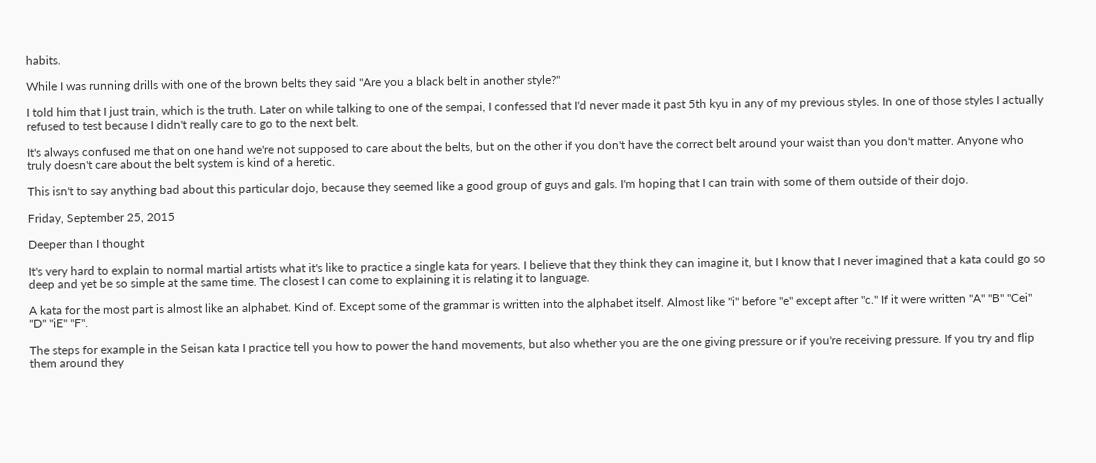habits.

While I was running drills with one of the brown belts they said "Are you a black belt in another style?"

I told him that I just train, which is the truth. Later on while talking to one of the sempai, I confessed that I'd never made it past 5th kyu in any of my previous styles. In one of those styles I actually refused to test because I didn't really care to go to the next belt.

It's always confused me that on one hand we're not supposed to care about the belts, but on the other if you don't have the correct belt around your waist than you don't matter. Anyone who truly doesn't care about the belt system is kind of a heretic.

This isn't to say anything bad about this particular dojo, because they seemed like a good group of guys and gals. I'm hoping that I can train with some of them outside of their dojo.

Friday, September 25, 2015

Deeper than I thought

It's very hard to explain to normal martial artists what it's like to practice a single kata for years. I believe that they think they can imagine it, but I know that I never imagined that a kata could go so deep and yet be so simple at the same time. The closest I can come to explaining it is relating it to language.

A kata for the most part is almost like an alphabet. Kind of. Except some of the grammar is written into the alphabet itself. Almost like "i" before "e" except after "c." If it were written "A" "B" "Cei" "D" "iE" "F".

The steps for example in the Seisan kata I practice tell you how to power the hand movements, but also whether you are the one giving pressure or if you're receiving pressure. If you try and flip them around they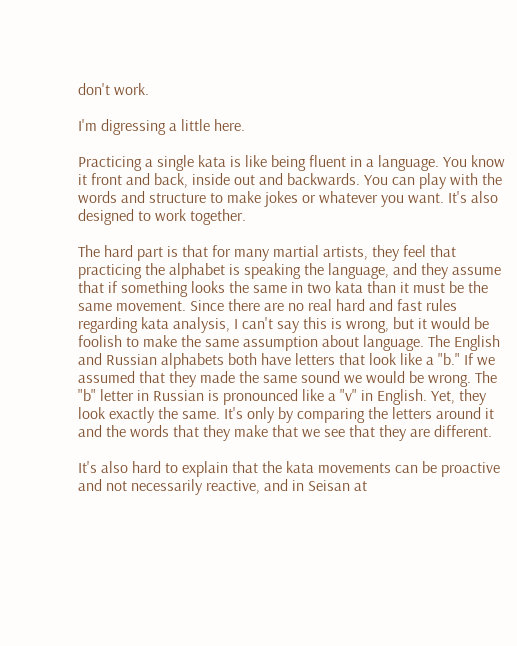don't work.

I'm digressing a little here.

Practicing a single kata is like being fluent in a language. You know it front and back, inside out and backwards. You can play with the words and structure to make jokes or whatever you want. It's also designed to work together.

The hard part is that for many martial artists, they feel that practicing the alphabet is speaking the language, and they assume that if something looks the same in two kata than it must be the same movement. Since there are no real hard and fast rules regarding kata analysis, I can't say this is wrong, but it would be foolish to make the same assumption about language. The English and Russian alphabets both have letters that look like a "b." If we assumed that they made the same sound we would be wrong. The "b" letter in Russian is pronounced like a "v" in English. Yet, they look exactly the same. It's only by comparing the letters around it and the words that they make that we see that they are different.

It's also hard to explain that the kata movements can be proactive and not necessarily reactive, and in Seisan at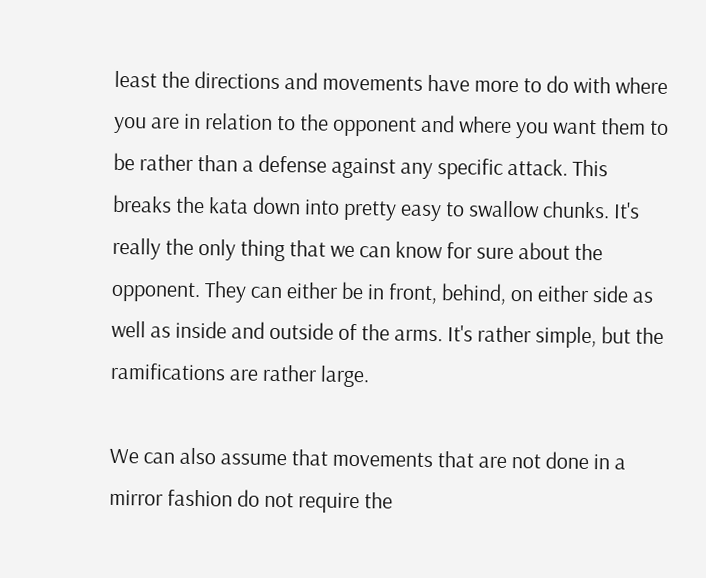least the directions and movements have more to do with where you are in relation to the opponent and where you want them to be rather than a defense against any specific attack. This breaks the kata down into pretty easy to swallow chunks. It's really the only thing that we can know for sure about the opponent. They can either be in front, behind, on either side as well as inside and outside of the arms. It's rather simple, but the ramifications are rather large.

We can also assume that movements that are not done in a mirror fashion do not require the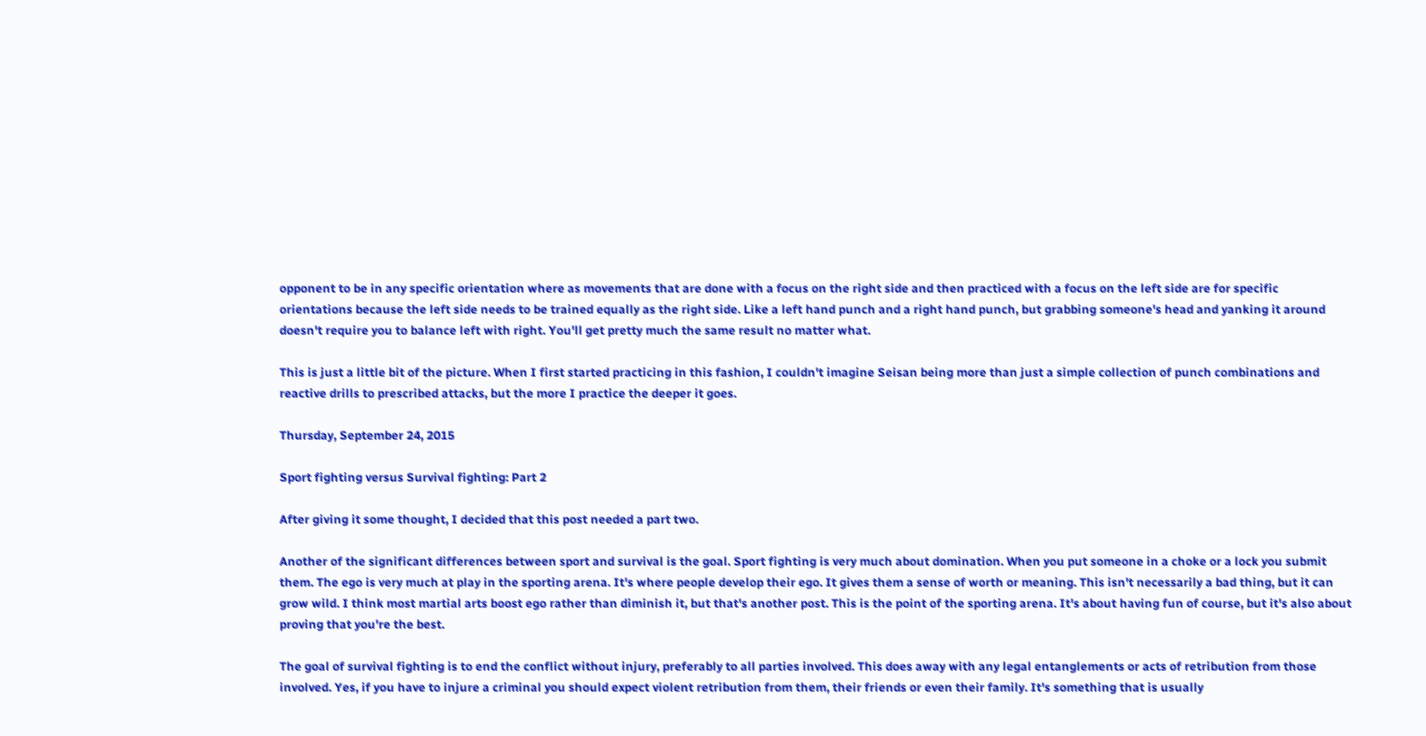opponent to be in any specific orientation where as movements that are done with a focus on the right side and then practiced with a focus on the left side are for specific orientations because the left side needs to be trained equally as the right side. Like a left hand punch and a right hand punch, but grabbing someone's head and yanking it around doesn't require you to balance left with right. You'll get pretty much the same result no matter what.

This is just a little bit of the picture. When I first started practicing in this fashion, I couldn't imagine Seisan being more than just a simple collection of punch combinations and reactive drills to prescribed attacks, but the more I practice the deeper it goes.

Thursday, September 24, 2015

Sport fighting versus Survival fighting: Part 2

After giving it some thought, I decided that this post needed a part two.

Another of the significant differences between sport and survival is the goal. Sport fighting is very much about domination. When you put someone in a choke or a lock you submit them. The ego is very much at play in the sporting arena. It's where people develop their ego. It gives them a sense of worth or meaning. This isn't necessarily a bad thing, but it can grow wild. I think most martial arts boost ego rather than diminish it, but that's another post. This is the point of the sporting arena. It's about having fun of course, but it's also about proving that you're the best.

The goal of survival fighting is to end the conflict without injury, preferably to all parties involved. This does away with any legal entanglements or acts of retribution from those involved. Yes, if you have to injure a criminal you should expect violent retribution from them, their friends or even their family. It's something that is usually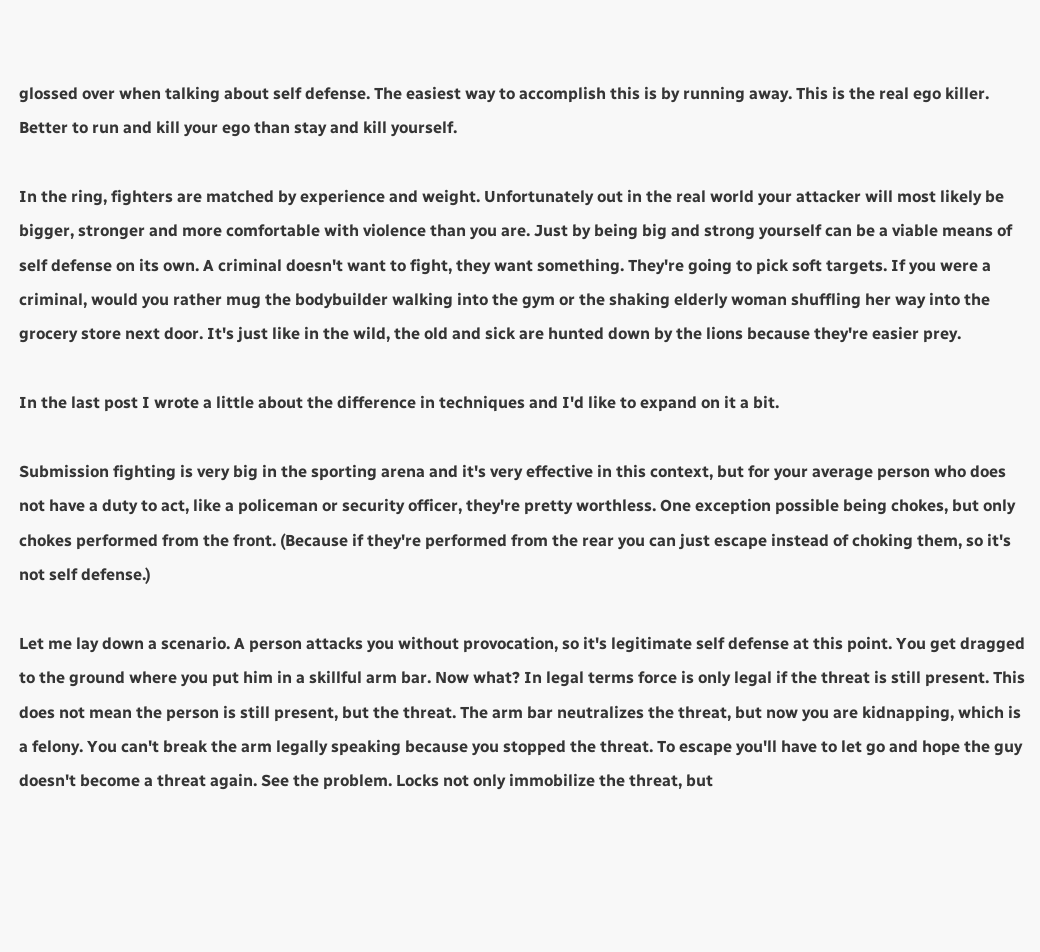glossed over when talking about self defense. The easiest way to accomplish this is by running away. This is the real ego killer. Better to run and kill your ego than stay and kill yourself.

In the ring, fighters are matched by experience and weight. Unfortunately out in the real world your attacker will most likely be bigger, stronger and more comfortable with violence than you are. Just by being big and strong yourself can be a viable means of self defense on its own. A criminal doesn't want to fight, they want something. They're going to pick soft targets. If you were a criminal, would you rather mug the bodybuilder walking into the gym or the shaking elderly woman shuffling her way into the grocery store next door. It's just like in the wild, the old and sick are hunted down by the lions because they're easier prey.

In the last post I wrote a little about the difference in techniques and I'd like to expand on it a bit.

Submission fighting is very big in the sporting arena and it's very effective in this context, but for your average person who does not have a duty to act, like a policeman or security officer, they're pretty worthless. One exception possible being chokes, but only chokes performed from the front. (Because if they're performed from the rear you can just escape instead of choking them, so it's not self defense.)

Let me lay down a scenario. A person attacks you without provocation, so it's legitimate self defense at this point. You get dragged to the ground where you put him in a skillful arm bar. Now what? In legal terms force is only legal if the threat is still present. This does not mean the person is still present, but the threat. The arm bar neutralizes the threat, but now you are kidnapping, which is a felony. You can't break the arm legally speaking because you stopped the threat. To escape you'll have to let go and hope the guy doesn't become a threat again. See the problem. Locks not only immobilize the threat, but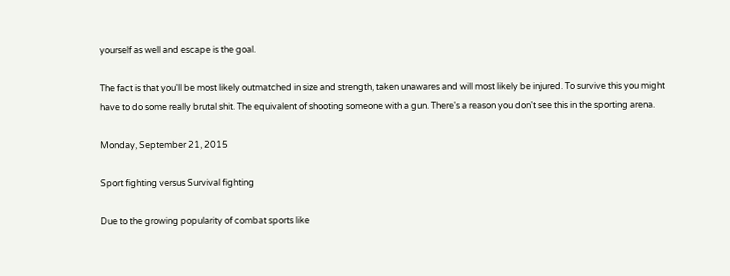yourself as well and escape is the goal.

The fact is that you'll be most likely outmatched in size and strength, taken unawares and will most likely be injured. To survive this you might have to do some really brutal shit. The equivalent of shooting someone with a gun. There's a reason you don't see this in the sporting arena.

Monday, September 21, 2015

Sport fighting versus Survival fighting

Due to the growing popularity of combat sports like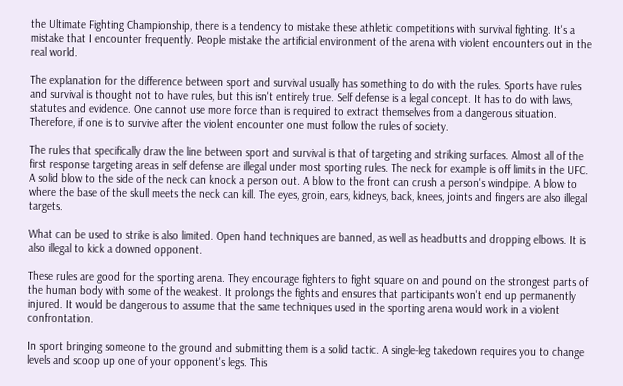the Ultimate Fighting Championship, there is a tendency to mistake these athletic competitions with survival fighting. It's a mistake that I encounter frequently. People mistake the artificial environment of the arena with violent encounters out in the real world.

The explanation for the difference between sport and survival usually has something to do with the rules. Sports have rules and survival is thought not to have rules, but this isn't entirely true. Self defense is a legal concept. It has to do with laws, statutes and evidence. One cannot use more force than is required to extract themselves from a dangerous situation. Therefore, if one is to survive after the violent encounter one must follow the rules of society.

The rules that specifically draw the line between sport and survival is that of targeting and striking surfaces. Almost all of the first response targeting areas in self defense are illegal under most sporting rules. The neck for example is off limits in the UFC. A solid blow to the side of the neck can knock a person out. A blow to the front can crush a person's windpipe. A blow to where the base of the skull meets the neck can kill. The eyes, groin, ears, kidneys, back, knees, joints and fingers are also illegal targets.

What can be used to strike is also limited. Open hand techniques are banned, as well as headbutts and dropping elbows. It is also illegal to kick a downed opponent.

These rules are good for the sporting arena. They encourage fighters to fight square on and pound on the strongest parts of the human body with some of the weakest. It prolongs the fights and ensures that participants won't end up permanently injured. It would be dangerous to assume that the same techniques used in the sporting arena would work in a violent confrontation.

In sport bringing someone to the ground and submitting them is a solid tactic. A single-leg takedown requires you to change levels and scoop up one of your opponent's legs. This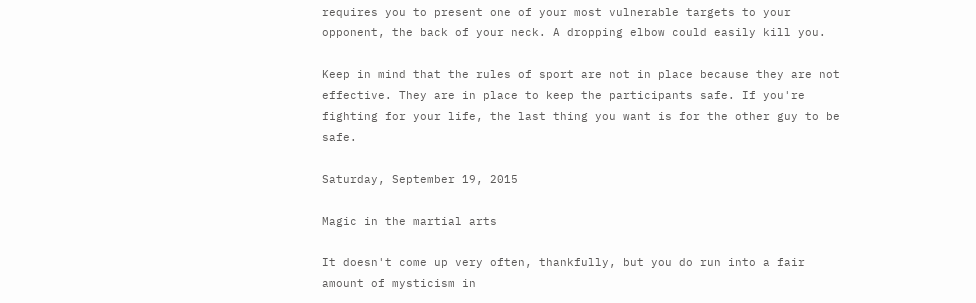requires you to present one of your most vulnerable targets to your opponent, the back of your neck. A dropping elbow could easily kill you.

Keep in mind that the rules of sport are not in place because they are not effective. They are in place to keep the participants safe. If you're fighting for your life, the last thing you want is for the other guy to be safe.

Saturday, September 19, 2015

Magic in the martial arts

It doesn't come up very often, thankfully, but you do run into a fair amount of mysticism in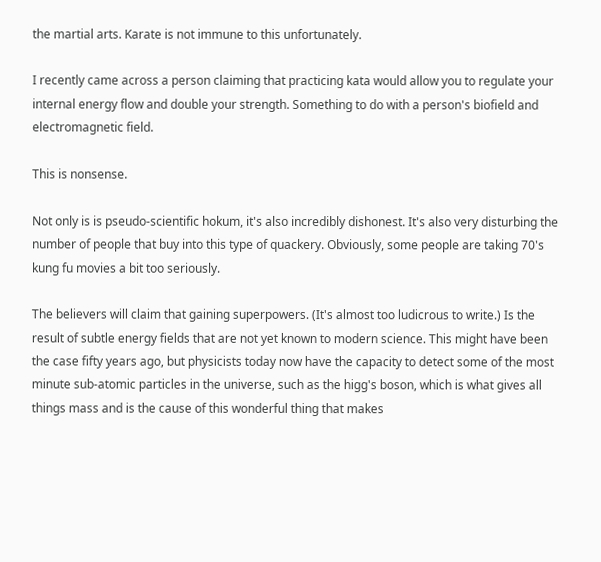the martial arts. Karate is not immune to this unfortunately.

I recently came across a person claiming that practicing kata would allow you to regulate your internal energy flow and double your strength. Something to do with a person's biofield and electromagnetic field.

This is nonsense.

Not only is is pseudo-scientific hokum, it's also incredibly dishonest. It's also very disturbing the number of people that buy into this type of quackery. Obviously, some people are taking 70's kung fu movies a bit too seriously.

The believers will claim that gaining superpowers. (It's almost too ludicrous to write.) Is the result of subtle energy fields that are not yet known to modern science. This might have been the case fifty years ago, but physicists today now have the capacity to detect some of the most minute sub-atomic particles in the universe, such as the higg's boson, which is what gives all things mass and is the cause of this wonderful thing that makes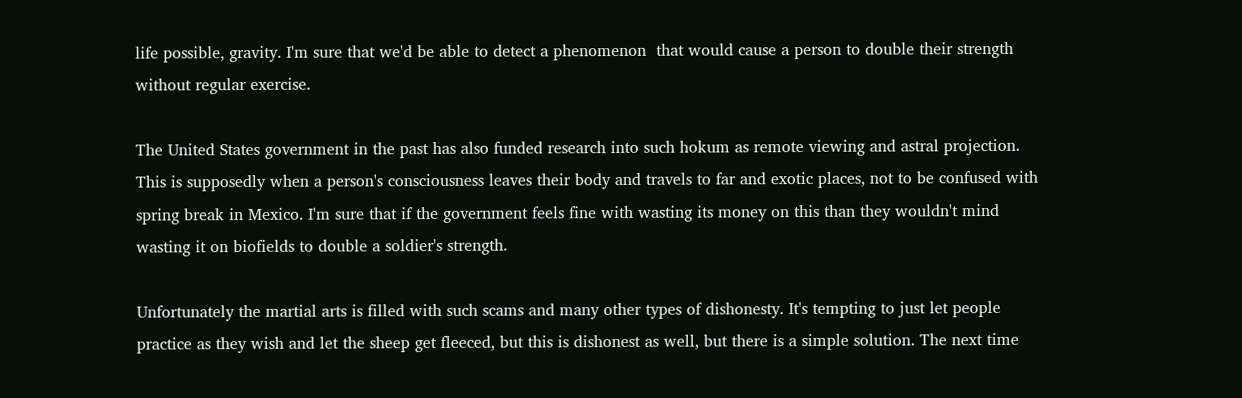life possible, gravity. I'm sure that we'd be able to detect a phenomenon  that would cause a person to double their strength without regular exercise.

The United States government in the past has also funded research into such hokum as remote viewing and astral projection. This is supposedly when a person's consciousness leaves their body and travels to far and exotic places, not to be confused with spring break in Mexico. I'm sure that if the government feels fine with wasting its money on this than they wouldn't mind wasting it on biofields to double a soldier's strength.

Unfortunately the martial arts is filled with such scams and many other types of dishonesty. It's tempting to just let people practice as they wish and let the sheep get fleeced, but this is dishonest as well, but there is a simple solution. The next time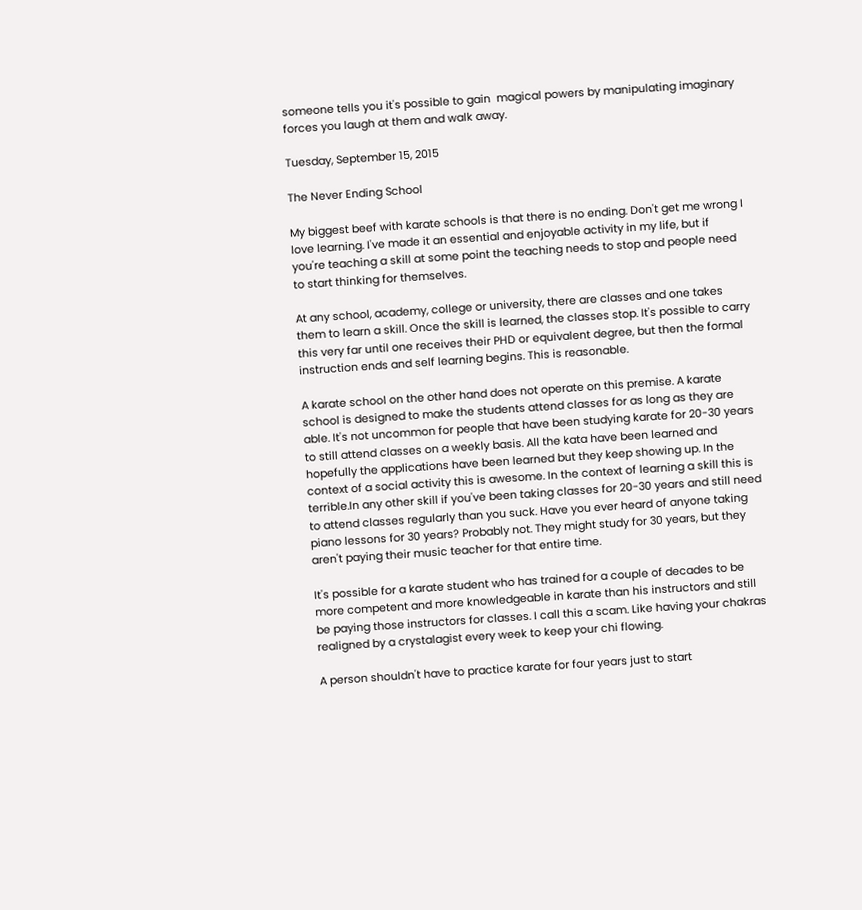someone tells you it's possible to gain  magical powers by manipulating imaginary forces you laugh at them and walk away.

Tuesday, September 15, 2015

The Never Ending School

My biggest beef with karate schools is that there is no ending. Don't get me wrong I love learning. I've made it an essential and enjoyable activity in my life, but if you're teaching a skill at some point the teaching needs to stop and people need to start thinking for themselves.

At any school, academy, college or university, there are classes and one takes them to learn a skill. Once the skill is learned, the classes stop. It's possible to carry this very far until one receives their PHD or equivalent degree, but then the formal instruction ends and self learning begins. This is reasonable.

A karate school on the other hand does not operate on this premise. A karate school is designed to make the students attend classes for as long as they are able. It's not uncommon for people that have been studying karate for 20-30 years to still attend classes on a weekly basis. All the kata have been learned and hopefully the applications have been learned but they keep showing up. In the context of a social activity this is awesome. In the context of learning a skill this is terrible.In any other skill if you've been taking classes for 20-30 years and still need to attend classes regularly than you suck. Have you ever heard of anyone taking piano lessons for 30 years? Probably not. They might study for 30 years, but they aren't paying their music teacher for that entire time.

It's possible for a karate student who has trained for a couple of decades to be more competent and more knowledgeable in karate than his instructors and still be paying those instructors for classes. I call this a scam. Like having your chakras realigned by a crystalagist every week to keep your chi flowing.

A person shouldn't have to practice karate for four years just to start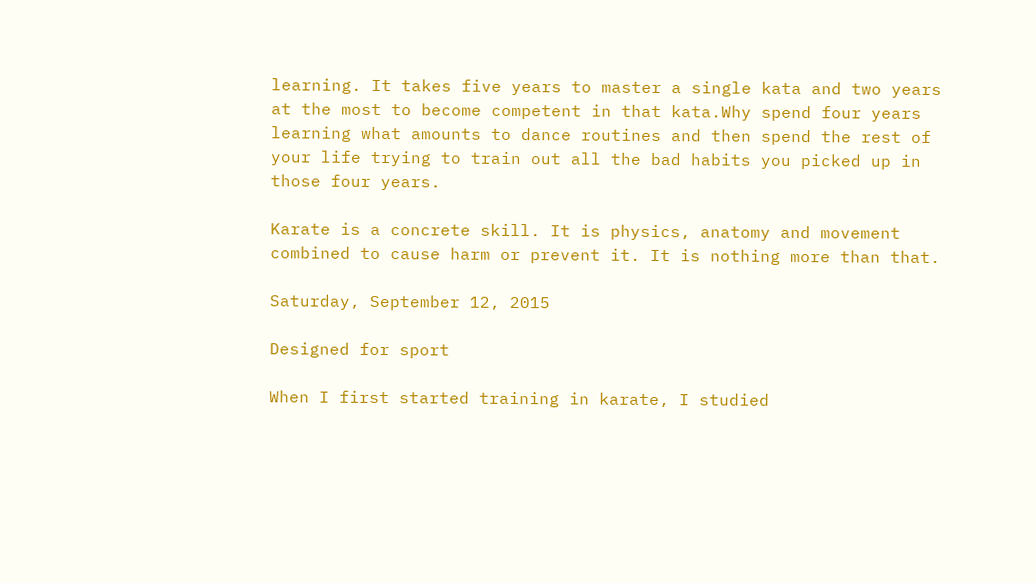learning. It takes five years to master a single kata and two years at the most to become competent in that kata.Why spend four years learning what amounts to dance routines and then spend the rest of your life trying to train out all the bad habits you picked up in those four years.

Karate is a concrete skill. It is physics, anatomy and movement combined to cause harm or prevent it. It is nothing more than that.

Saturday, September 12, 2015

Designed for sport

When I first started training in karate, I studied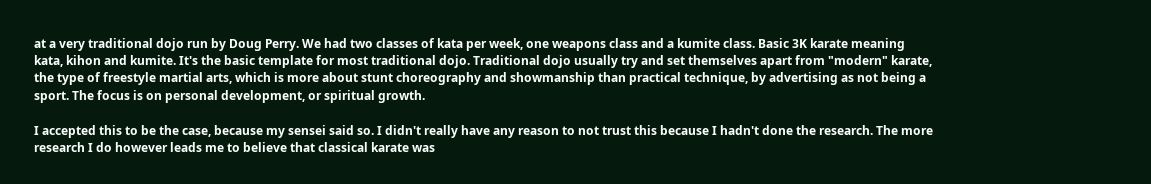at a very traditional dojo run by Doug Perry. We had two classes of kata per week, one weapons class and a kumite class. Basic 3K karate meaning kata, kihon and kumite. It's the basic template for most traditional dojo. Traditional dojo usually try and set themselves apart from "modern" karate, the type of freestyle martial arts, which is more about stunt choreography and showmanship than practical technique, by advertising as not being a sport. The focus is on personal development, or spiritual growth.

I accepted this to be the case, because my sensei said so. I didn't really have any reason to not trust this because I hadn't done the research. The more research I do however leads me to believe that classical karate was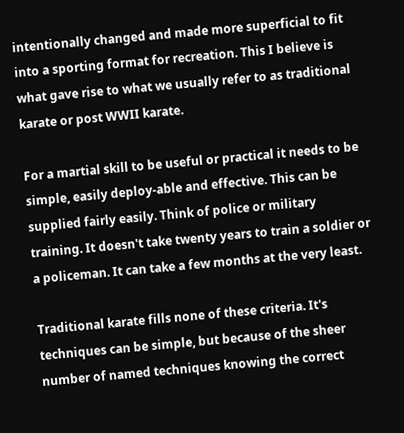intentionally changed and made more superficial to fit into a sporting format for recreation. This I believe is what gave rise to what we usually refer to as traditional karate or post WWII karate.

For a martial skill to be useful or practical it needs to be simple, easily deploy-able and effective. This can be supplied fairly easily. Think of police or military training. It doesn't take twenty years to train a soldier or a policeman. It can take a few months at the very least.

Traditional karate fills none of these criteria. It's techniques can be simple, but because of the sheer number of named techniques knowing the correct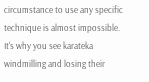circumstance to use any specific technique is almost impossible. It's why you see karateka windmilling and losing their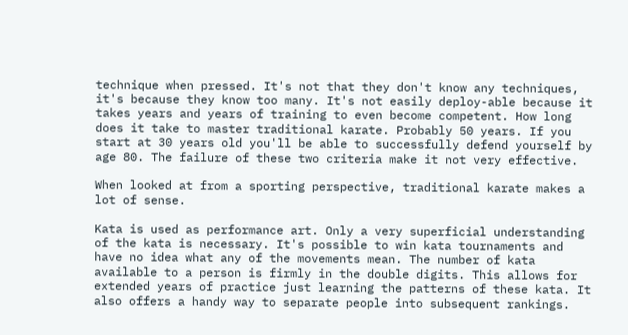technique when pressed. It's not that they don't know any techniques, it's because they know too many. It's not easily deploy-able because it takes years and years of training to even become competent. How long does it take to master traditional karate. Probably 50 years. If you start at 30 years old you'll be able to successfully defend yourself by age 80. The failure of these two criteria make it not very effective.

When looked at from a sporting perspective, traditional karate makes a lot of sense.

Kata is used as performance art. Only a very superficial understanding of the kata is necessary. It's possible to win kata tournaments and have no idea what any of the movements mean. The number of kata available to a person is firmly in the double digits. This allows for extended years of practice just learning the patterns of these kata. It also offers a handy way to separate people into subsequent rankings.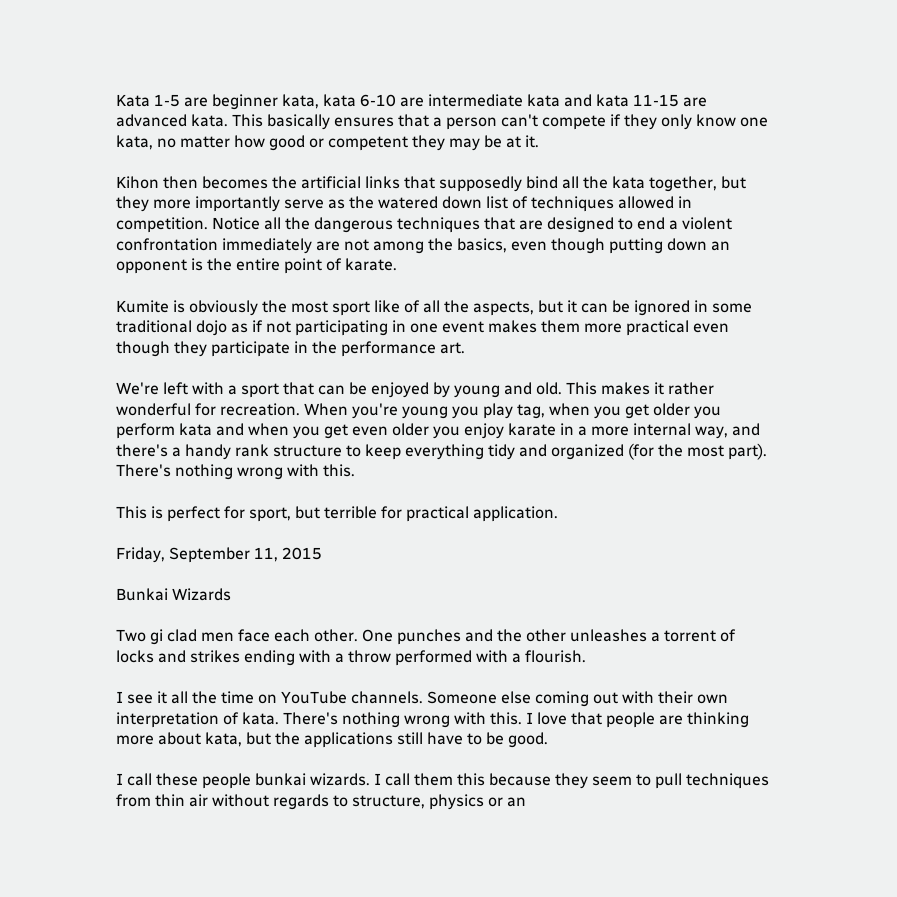Kata 1-5 are beginner kata, kata 6-10 are intermediate kata and kata 11-15 are advanced kata. This basically ensures that a person can't compete if they only know one kata, no matter how good or competent they may be at it.

Kihon then becomes the artificial links that supposedly bind all the kata together, but they more importantly serve as the watered down list of techniques allowed in competition. Notice all the dangerous techniques that are designed to end a violent confrontation immediately are not among the basics, even though putting down an opponent is the entire point of karate.

Kumite is obviously the most sport like of all the aspects, but it can be ignored in some traditional dojo as if not participating in one event makes them more practical even though they participate in the performance art.

We're left with a sport that can be enjoyed by young and old. This makes it rather wonderful for recreation. When you're young you play tag, when you get older you perform kata and when you get even older you enjoy karate in a more internal way, and there's a handy rank structure to keep everything tidy and organized (for the most part). There's nothing wrong with this.

This is perfect for sport, but terrible for practical application.

Friday, September 11, 2015

Bunkai Wizards

Two gi clad men face each other. One punches and the other unleashes a torrent of locks and strikes ending with a throw performed with a flourish.

I see it all the time on YouTube channels. Someone else coming out with their own interpretation of kata. There's nothing wrong with this. I love that people are thinking more about kata, but the applications still have to be good.

I call these people bunkai wizards. I call them this because they seem to pull techniques from thin air without regards to structure, physics or an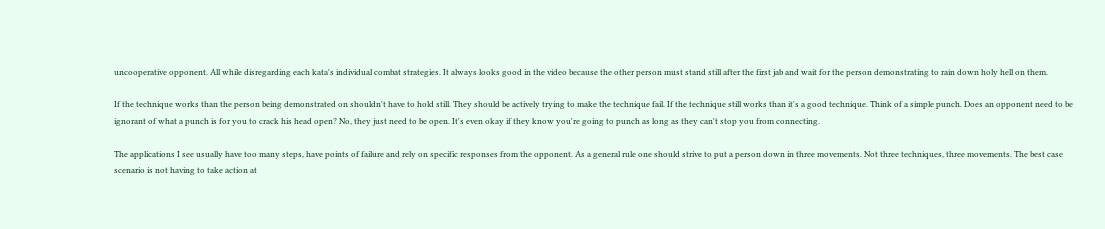uncooperative opponent. All while disregarding each kata's individual combat strategies. It always looks good in the video because the other person must stand still after the first jab and wait for the person demonstrating to rain down holy hell on them.

If the technique works than the person being demonstrated on shouldn't have to hold still. They should be actively trying to make the technique fail. If the technique still works than it's a good technique. Think of a simple punch. Does an opponent need to be ignorant of what a punch is for you to crack his head open? No, they just need to be open. It's even okay if they know you're going to punch as long as they can't stop you from connecting.

The applications I see usually have too many steps, have points of failure and rely on specific responses from the opponent. As a general rule one should strive to put a person down in three movements. Not three techniques, three movements. The best case scenario is not having to take action at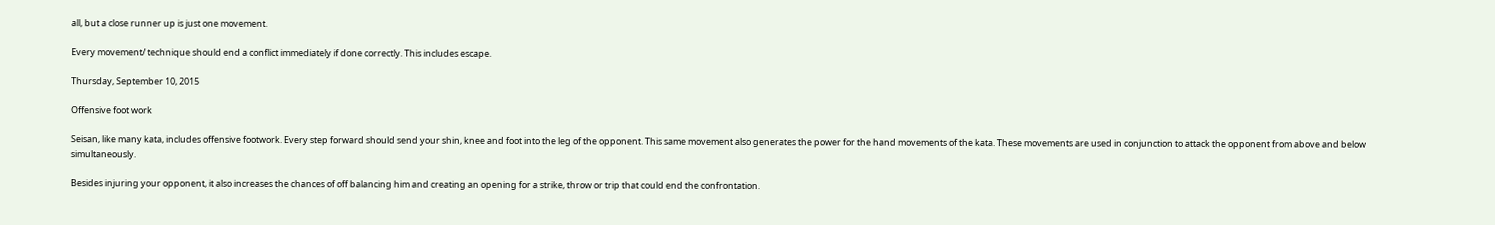all, but a close runner up is just one movement.

Every movement/ technique should end a conflict immediately if done correctly. This includes escape.

Thursday, September 10, 2015

Offensive foot work

Seisan, like many kata, includes offensive footwork. Every step forward should send your shin, knee and foot into the leg of the opponent. This same movement also generates the power for the hand movements of the kata. These movements are used in conjunction to attack the opponent from above and below simultaneously.

Besides injuring your opponent, it also increases the chances of off balancing him and creating an opening for a strike, throw or trip that could end the confrontation.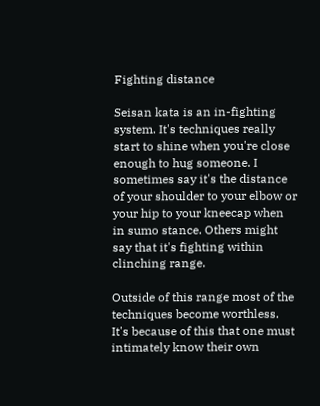Fighting distance

Seisan kata is an in-fighting system. It's techniques really start to shine when you're close enough to hug someone. I sometimes say it's the distance of your shoulder to your elbow or your hip to your kneecap when in sumo stance. Others might say that it's fighting within clinching range.

Outside of this range most of the techniques become worthless. It's because of this that one must intimately know their own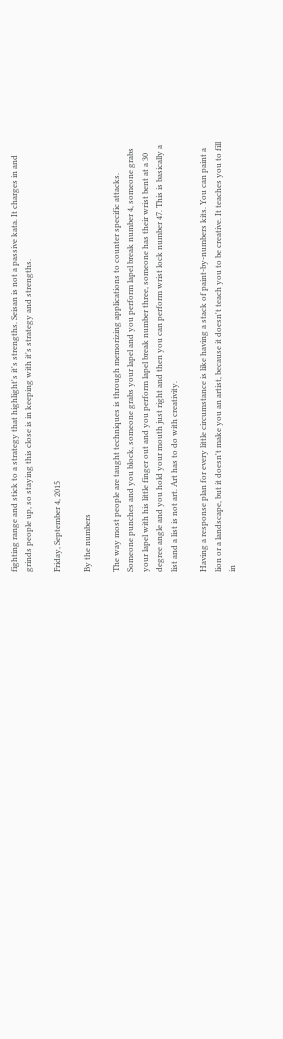fighting range and stick to a strategy that highlight's it's strengths. Seisan is not a passive kata. It charges in and grinds people up, so staying this close is in keeping with it's strategy and strengths.

Friday, September 4, 2015

By the numbers

The way most people are taught techniques is through memorizing applications to counter specific attacks. Someone punches and you block, someone grabs your lapel and you perform lapel break number 4, someone grabs your lapel with his little finger out and you perform lapel break number three, someone has their wrist bent at a 30 degree angle and you hold your mouth just right and then you can perform wrist lock number 47. This is basically a list and a list is not art. Art has to do with creativity.

Having a response plan for every little circumstance is like having a stack of paint-by-numbers kits. You can paint a lion or a landscape, but it doesn't make you an artist, because it doesn't teach you to be creative. It teaches you to fill in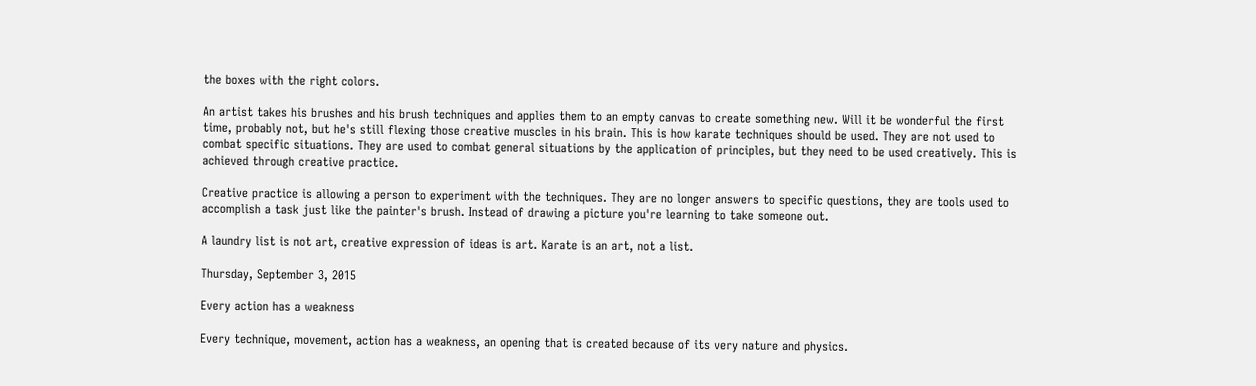the boxes with the right colors.

An artist takes his brushes and his brush techniques and applies them to an empty canvas to create something new. Will it be wonderful the first time, probably not, but he's still flexing those creative muscles in his brain. This is how karate techniques should be used. They are not used to combat specific situations. They are used to combat general situations by the application of principles, but they need to be used creatively. This is achieved through creative practice.

Creative practice is allowing a person to experiment with the techniques. They are no longer answers to specific questions, they are tools used to accomplish a task just like the painter's brush. Instead of drawing a picture you're learning to take someone out.

A laundry list is not art, creative expression of ideas is art. Karate is an art, not a list.

Thursday, September 3, 2015

Every action has a weakness

Every technique, movement, action has a weakness, an opening that is created because of its very nature and physics.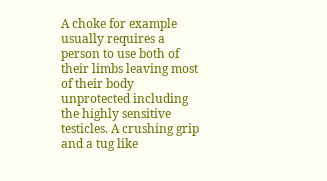A choke for example usually requires a person to use both of their limbs leaving most of their body unprotected including the highly sensitive testicles. A crushing grip and a tug like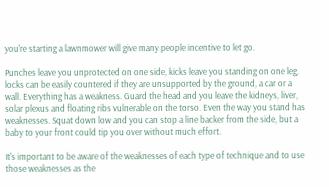you're starting a lawnmower will give many people incentive to let go.

Punches leave you unprotected on one side, kicks leave you standing on one leg, locks can be easily countered if they are unsupported by the ground, a car or a wall. Everything has a weakness. Guard the head and you leave the kidneys, liver, solar plexus and floating ribs vulnerable on the torso. Even the way you stand has weaknesses. Squat down low and you can stop a line backer from the side, but a baby to your front could tip you over without much effort.

It's important to be aware of the weaknesses of each type of technique and to use those weaknesses as the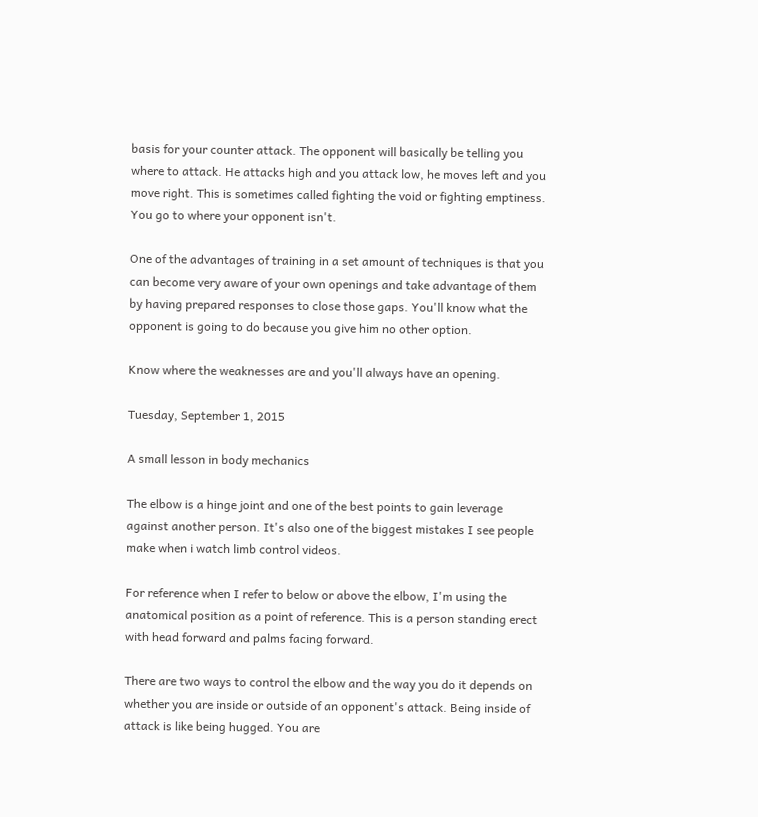basis for your counter attack. The opponent will basically be telling you where to attack. He attacks high and you attack low, he moves left and you move right. This is sometimes called fighting the void or fighting emptiness. You go to where your opponent isn't.

One of the advantages of training in a set amount of techniques is that you can become very aware of your own openings and take advantage of them by having prepared responses to close those gaps. You'll know what the opponent is going to do because you give him no other option.

Know where the weaknesses are and you'll always have an opening.

Tuesday, September 1, 2015

A small lesson in body mechanics

The elbow is a hinge joint and one of the best points to gain leverage against another person. It's also one of the biggest mistakes I see people make when i watch limb control videos.

For reference when I refer to below or above the elbow, I'm using the anatomical position as a point of reference. This is a person standing erect with head forward and palms facing forward.

There are two ways to control the elbow and the way you do it depends on whether you are inside or outside of an opponent's attack. Being inside of attack is like being hugged. You are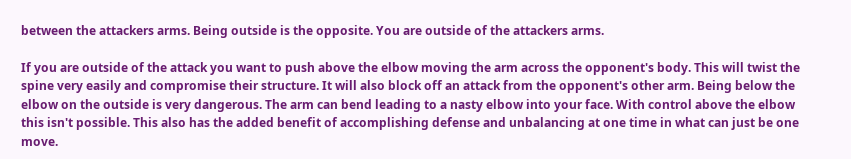between the attackers arms. Being outside is the opposite. You are outside of the attackers arms.

If you are outside of the attack you want to push above the elbow moving the arm across the opponent's body. This will twist the spine very easily and compromise their structure. It will also block off an attack from the opponent's other arm. Being below the elbow on the outside is very dangerous. The arm can bend leading to a nasty elbow into your face. With control above the elbow this isn't possible. This also has the added benefit of accomplishing defense and unbalancing at one time in what can just be one move.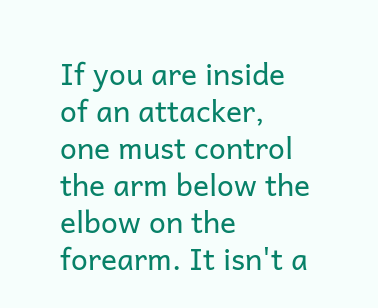If you are inside of an attacker, one must control the arm below the elbow on the forearm. It isn't a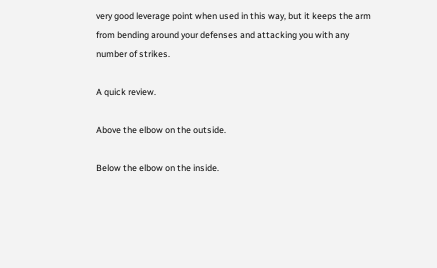very good leverage point when used in this way, but it keeps the arm from bending around your defenses and attacking you with any number of strikes.

A quick review.

Above the elbow on the outside.

Below the elbow on the inside.